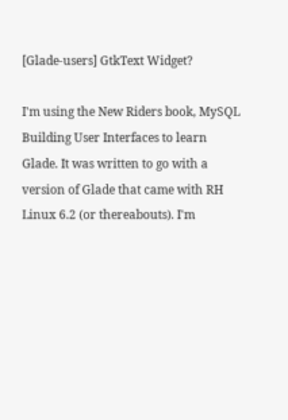[Glade-users] GtkText Widget?

I'm using the New Riders book, MySQL Building User Interfaces to learn
Glade. It was written to go with a version of Glade that came with RH
Linux 6.2 (or thereabouts). I'm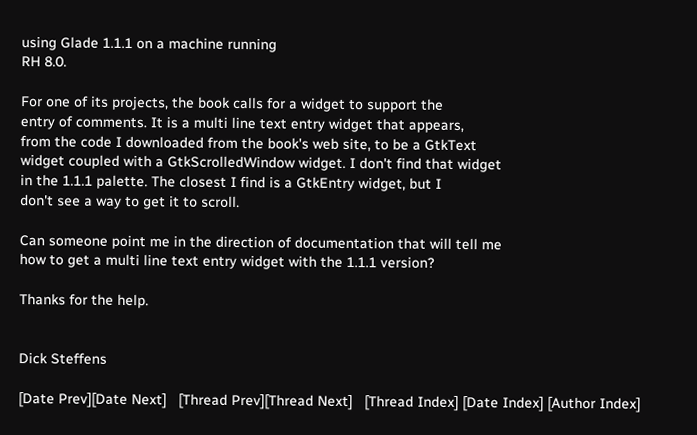using Glade 1.1.1 on a machine running
RH 8.0.

For one of its projects, the book calls for a widget to support the
entry of comments. It is a multi line text entry widget that appears,
from the code I downloaded from the book's web site, to be a GtkText
widget coupled with a GtkScrolledWindow widget. I don't find that widget
in the 1.1.1 palette. The closest I find is a GtkEntry widget, but I
don't see a way to get it to scroll.

Can someone point me in the direction of documentation that will tell me
how to get a multi line text entry widget with the 1.1.1 version?

Thanks for the help.


Dick Steffens

[Date Prev][Date Next]   [Thread Prev][Thread Next]   [Thread Index] [Date Index] [Author Index]